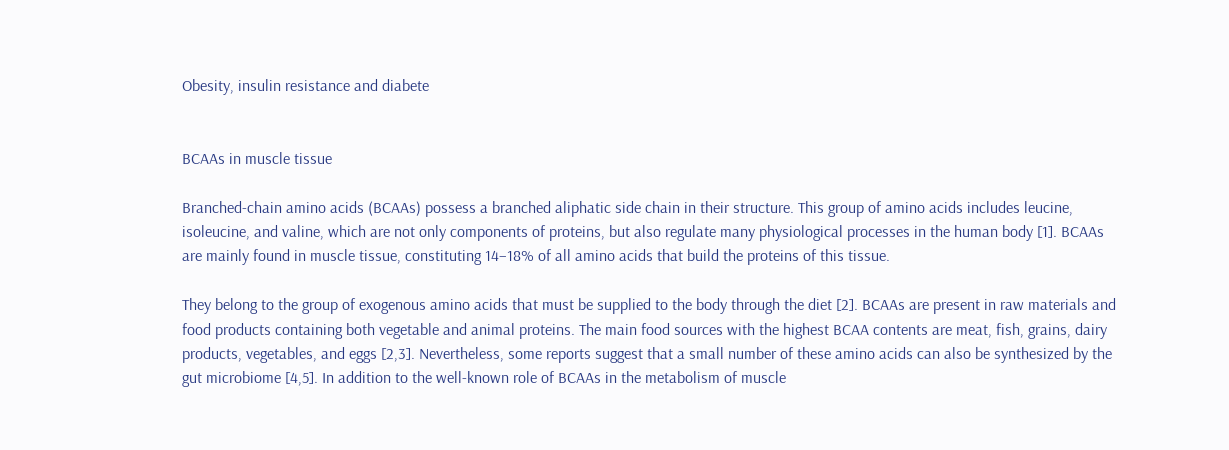Obesity, insulin resistance and diabete


BCAAs in muscle tissue

Branched-chain amino acids (BCAAs) possess a branched aliphatic side chain in their structure. This group of amino acids includes leucine, isoleucine, and valine, which are not only components of proteins, but also regulate many physiological processes in the human body [1]. BCAAs are mainly found in muscle tissue, constituting 14–18% of all amino acids that build the proteins of this tissue.

They belong to the group of exogenous amino acids that must be supplied to the body through the diet [2]. BCAAs are present in raw materials and food products containing both vegetable and animal proteins. The main food sources with the highest BCAA contents are meat, fish, grains, dairy products, vegetables, and eggs [2,3]. Nevertheless, some reports suggest that a small number of these amino acids can also be synthesized by the gut microbiome [4,5]. In addition to the well-known role of BCAAs in the metabolism of muscle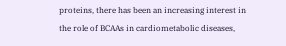proteins, there has been an increasing interest in the role of BCAAs in cardiometabolic diseases,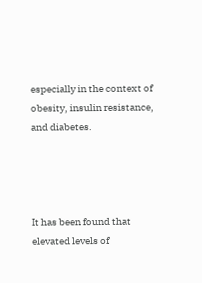especially in the context of obesity, insulin resistance, and diabetes.




It has been found that elevated levels of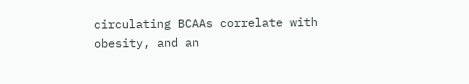circulating BCAAs correlate with obesity, and an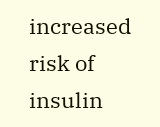increased risk of insulin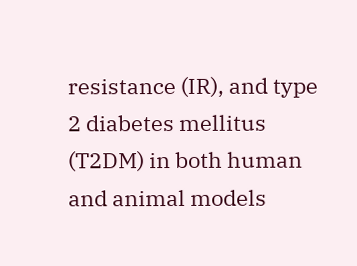resistance (IR), and type 2 diabetes mellitus (T2DM) in both human and animal models